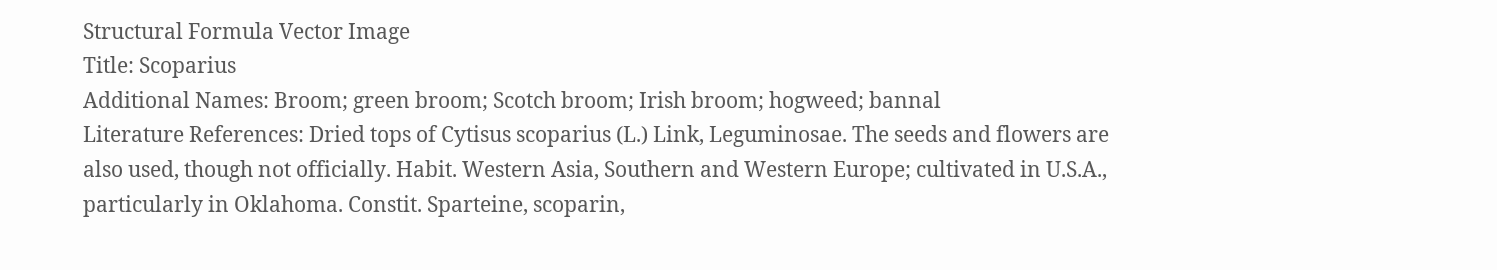Structural Formula Vector Image
Title: Scoparius
Additional Names: Broom; green broom; Scotch broom; Irish broom; hogweed; bannal
Literature References: Dried tops of Cytisus scoparius (L.) Link, Leguminosae. The seeds and flowers are also used, though not officially. Habit. Western Asia, Southern and Western Europe; cultivated in U.S.A., particularly in Oklahoma. Constit. Sparteine, scoparin,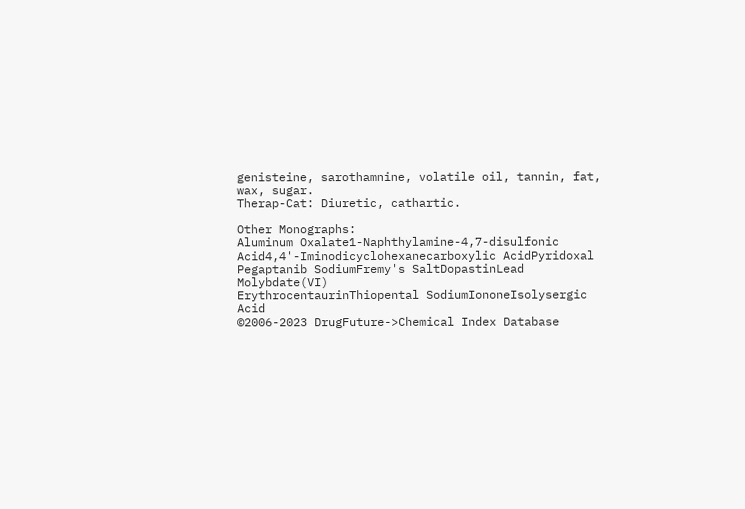genisteine, sarothamnine, volatile oil, tannin, fat, wax, sugar.
Therap-Cat: Diuretic, cathartic.

Other Monographs:
Aluminum Oxalate1-Naphthylamine-4,7-disulfonic Acid4,4'-Iminodicyclohexanecarboxylic AcidPyridoxal
Pegaptanib SodiumFremy's SaltDopastinLead Molybdate(VI)
ErythrocentaurinThiopental SodiumIononeIsolysergic Acid
©2006-2023 DrugFuture->Chemical Index Database